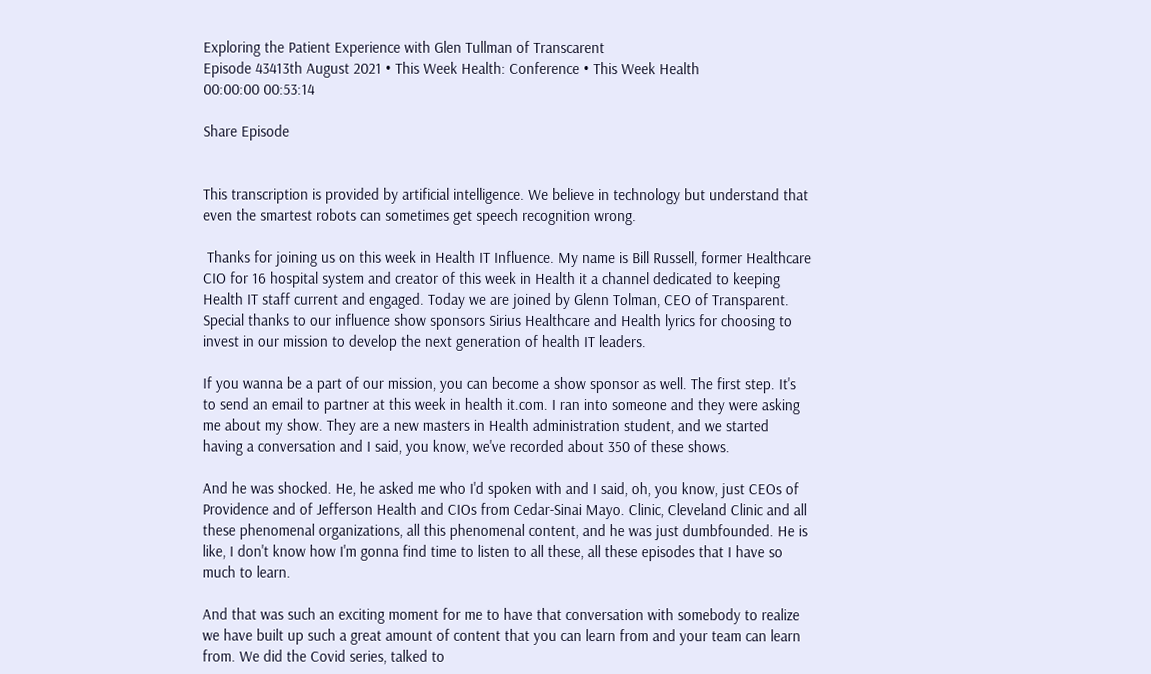Exploring the Patient Experience with Glen Tullman of Transcarent
Episode 43413th August 2021 • This Week Health: Conference • This Week Health
00:00:00 00:53:14

Share Episode


This transcription is provided by artificial intelligence. We believe in technology but understand that even the smartest robots can sometimes get speech recognition wrong.

 Thanks for joining us on this week in Health IT Influence. My name is Bill Russell, former Healthcare CIO for 16 hospital system and creator of this week in Health it a channel dedicated to keeping Health IT staff current and engaged. Today we are joined by Glenn Tolman, CEO of Transparent. Special thanks to our influence show sponsors Sirius Healthcare and Health lyrics for choosing to invest in our mission to develop the next generation of health IT leaders.

If you wanna be a part of our mission, you can become a show sponsor as well. The first step. It's to send an email to partner at this week in health it.com. I ran into someone and they were asking me about my show. They are a new masters in Health administration student, and we started having a conversation and I said, you know, we've recorded about 350 of these shows.

And he was shocked. He, he asked me who I'd spoken with and I said, oh, you know, just CEOs of Providence and of Jefferson Health and CIOs from Cedar-Sinai Mayo. Clinic, Cleveland Clinic and all these phenomenal organizations, all this phenomenal content, and he was just dumbfounded. He is like, I don't know how I'm gonna find time to listen to all these, all these episodes that I have so much to learn.

And that was such an exciting moment for me to have that conversation with somebody to realize we have built up such a great amount of content that you can learn from and your team can learn from. We did the Covid series, talked to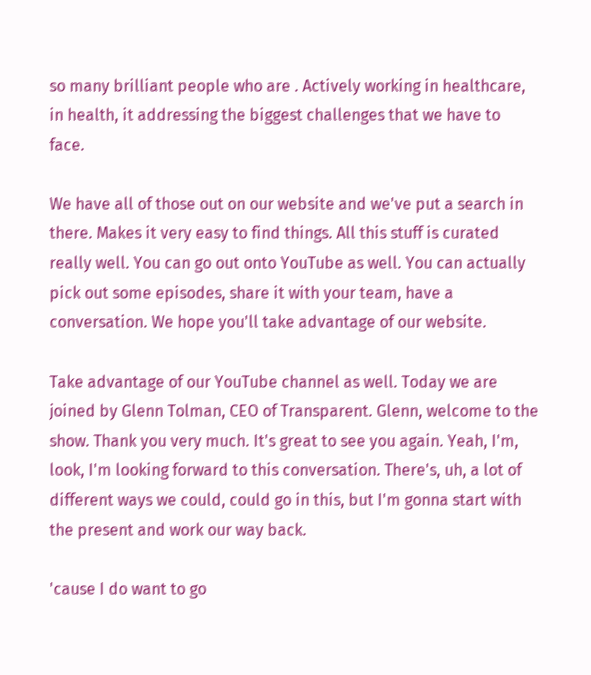so many brilliant people who are . Actively working in healthcare, in health, it addressing the biggest challenges that we have to face.

We have all of those out on our website and we've put a search in there. Makes it very easy to find things. All this stuff is curated really well. You can go out onto YouTube as well. You can actually pick out some episodes, share it with your team, have a conversation. We hope you'll take advantage of our website.

Take advantage of our YouTube channel as well. Today we are joined by Glenn Tolman, CEO of Transparent. Glenn, welcome to the show. Thank you very much. It's great to see you again. Yeah, I'm, look, I'm looking forward to this conversation. There's, uh, a lot of different ways we could, could go in this, but I'm gonna start with the present and work our way back.

'cause I do want to go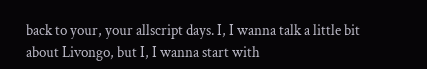back to your, your allscript days. I, I wanna talk a little bit about Livongo, but I, I wanna start with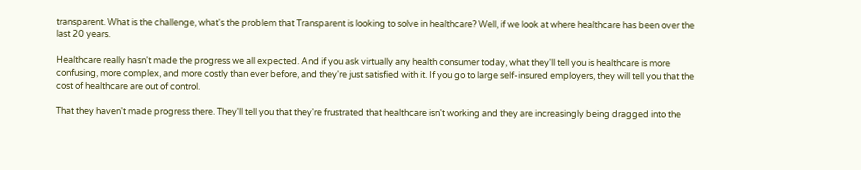transparent. What is the challenge, what's the problem that Transparent is looking to solve in healthcare? Well, if we look at where healthcare has been over the last 20 years.

Healthcare really hasn't made the progress we all expected. And if you ask virtually any health consumer today, what they'll tell you is healthcare is more confusing, more complex, and more costly than ever before, and they're just satisfied with it. If you go to large self-insured employers, they will tell you that the cost of healthcare are out of control.

That they haven't made progress there. They'll tell you that they're frustrated that healthcare isn't working and they are increasingly being dragged into the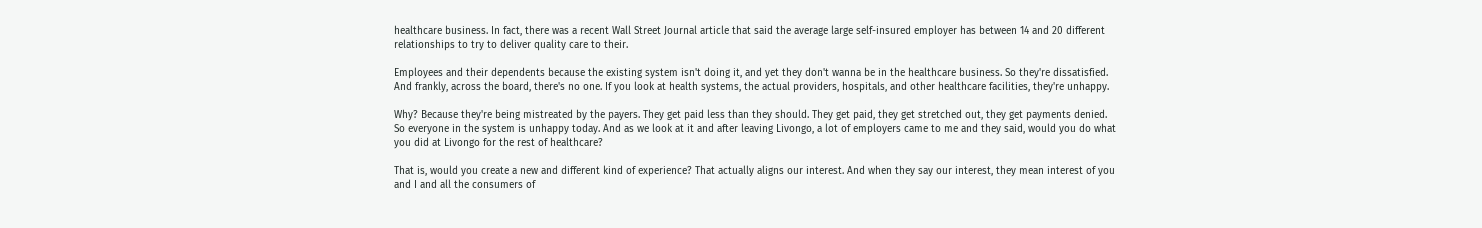healthcare business. In fact, there was a recent Wall Street Journal article that said the average large self-insured employer has between 14 and 20 different relationships to try to deliver quality care to their.

Employees and their dependents because the existing system isn't doing it, and yet they don't wanna be in the healthcare business. So they're dissatisfied. And frankly, across the board, there's no one. If you look at health systems, the actual providers, hospitals, and other healthcare facilities, they're unhappy.

Why? Because they're being mistreated by the payers. They get paid less than they should. They get paid, they get stretched out, they get payments denied. So everyone in the system is unhappy today. And as we look at it and after leaving Livongo, a lot of employers came to me and they said, would you do what you did at Livongo for the rest of healthcare?

That is, would you create a new and different kind of experience? That actually aligns our interest. And when they say our interest, they mean interest of you and I and all the consumers of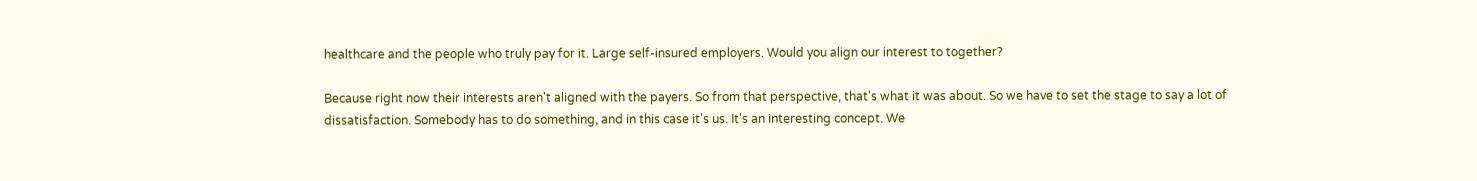healthcare and the people who truly pay for it. Large self-insured employers. Would you align our interest to together?

Because right now their interests aren't aligned with the payers. So from that perspective, that's what it was about. So we have to set the stage to say a lot of dissatisfaction. Somebody has to do something, and in this case it's us. It's an interesting concept. We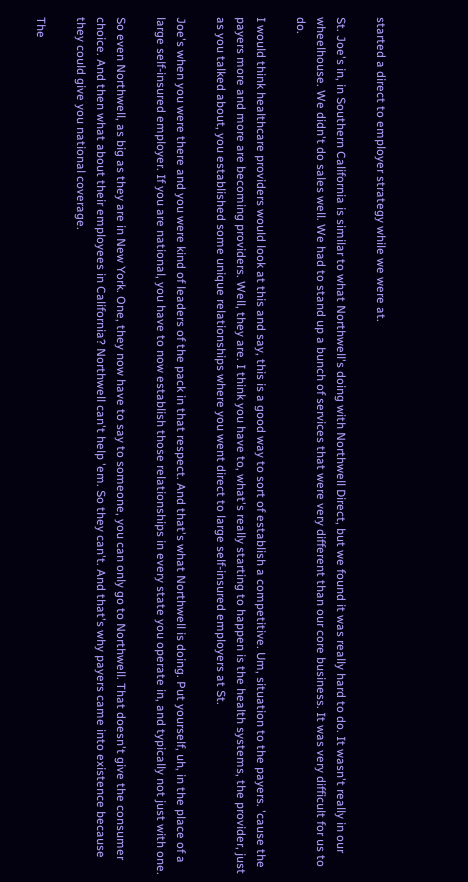started a direct to employer strategy while we were at.

St. Joe's in, in Southern California is similar to what Northwell's doing with Northwell Direct, but we found it was really hard to do. It wasn't really in our wheelhouse. We didn't do sales well. We had to stand up a bunch of services that were very different than our core business. It was very difficult for us to do.

I would think healthcare providers would look at this and say, this is a good way to sort of establish a competitive. Um, situation to the payers. 'cause the payers more and more are becoming providers. Well, they are. I think you have to, what's really starting to happen is the health systems, the provider, just as you talked about, you established some unique relationships where you went direct to large self-insured employers at St.

Joe's when you were there and you were kind of leaders of the pack in that respect. And that's what Northwell is doing. Put yourself, uh, in the place of a large self-insured employer. If you are national, you have to now establish those relationships in every state you operate in, and typically not just with one.

So even Northwell, as big as they are in New York. One, they now have to say to someone, you can only go to Northwell. That doesn't give the consumer choice. And then what about their employees in California? Northwell can't help 'em. So they can't. And that's why payers came into existence because they could give you national coverage.

The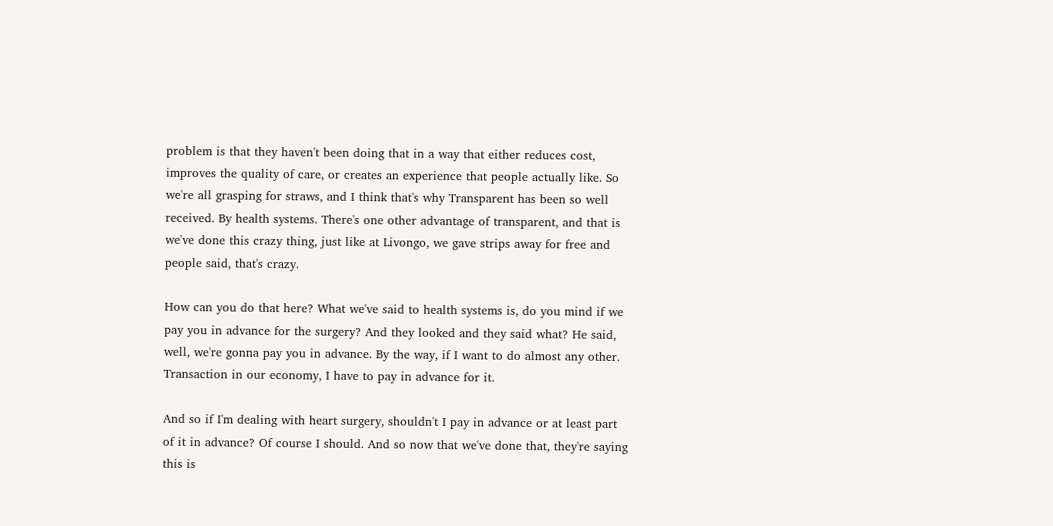problem is that they haven't been doing that in a way that either reduces cost, improves the quality of care, or creates an experience that people actually like. So we're all grasping for straws, and I think that's why Transparent has been so well received. By health systems. There's one other advantage of transparent, and that is we've done this crazy thing, just like at Livongo, we gave strips away for free and people said, that's crazy.

How can you do that here? What we've said to health systems is, do you mind if we pay you in advance for the surgery? And they looked and they said what? He said, well, we're gonna pay you in advance. By the way, if I want to do almost any other. Transaction in our economy, I have to pay in advance for it.

And so if I'm dealing with heart surgery, shouldn't I pay in advance or at least part of it in advance? Of course I should. And so now that we've done that, they're saying this is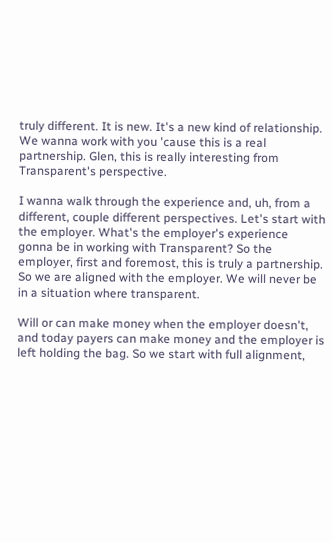truly different. It is new. It's a new kind of relationship. We wanna work with you 'cause this is a real partnership. Glen, this is really interesting from Transparent's perspective.

I wanna walk through the experience and, uh, from a different, couple different perspectives. Let's start with the employer. What's the employer's experience gonna be in working with Transparent? So the employer, first and foremost, this is truly a partnership. So we are aligned with the employer. We will never be in a situation where transparent.

Will or can make money when the employer doesn't, and today payers can make money and the employer is left holding the bag. So we start with full alignment,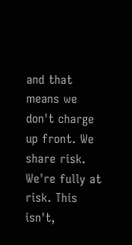and that means we don't charge up front. We share risk. We're fully at risk. This isn't,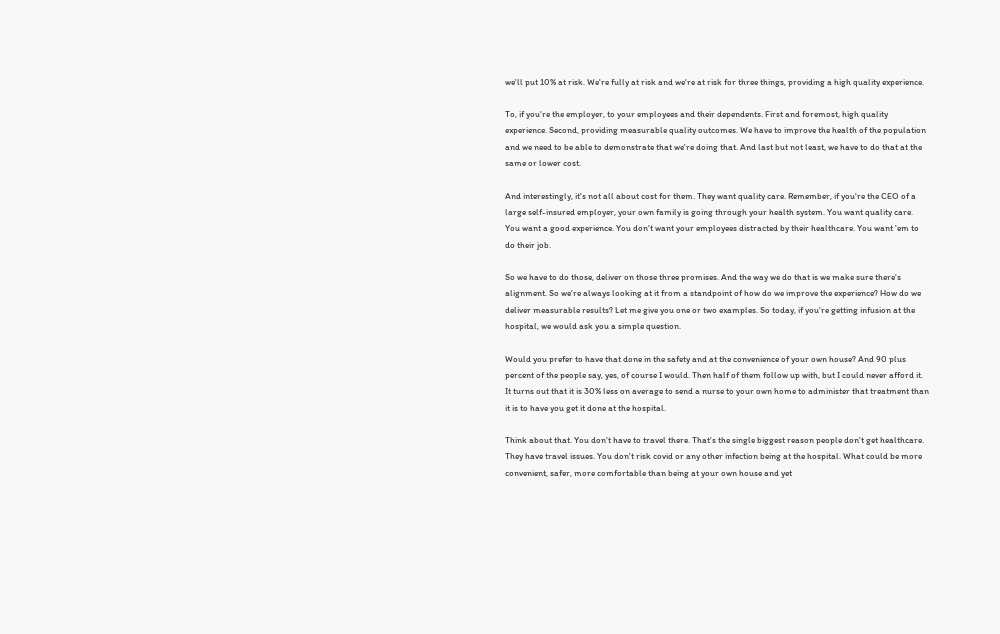we'll put 10% at risk. We're fully at risk and we're at risk for three things, providing a high quality experience.

To, if you're the employer, to your employees and their dependents. First and foremost, high quality experience. Second, providing measurable quality outcomes. We have to improve the health of the population and we need to be able to demonstrate that we're doing that. And last but not least, we have to do that at the same or lower cost.

And interestingly, it's not all about cost for them. They want quality care. Remember, if you're the CEO of a large self-insured employer, your own family is going through your health system. You want quality care. You want a good experience. You don't want your employees distracted by their healthcare. You want 'em to do their job.

So we have to do those, deliver on those three promises. And the way we do that is we make sure there's alignment. So we're always looking at it from a standpoint of how do we improve the experience? How do we deliver measurable results? Let me give you one or two examples. So today, if you're getting infusion at the hospital, we would ask you a simple question.

Would you prefer to have that done in the safety and at the convenience of your own house? And 90 plus percent of the people say, yes, of course I would. Then half of them follow up with, but I could never afford it. It turns out that it is 30% less on average to send a nurse to your own home to administer that treatment than it is to have you get it done at the hospital.

Think about that. You don't have to travel there. That's the single biggest reason people don't get healthcare. They have travel issues. You don't risk covid or any other infection being at the hospital. What could be more convenient, safer, more comfortable than being at your own house and yet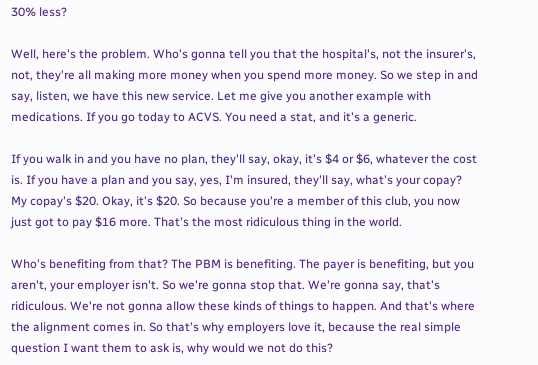30% less?

Well, here's the problem. Who's gonna tell you that the hospital's, not the insurer's, not, they're all making more money when you spend more money. So we step in and say, listen, we have this new service. Let me give you another example with medications. If you go today to ACVS. You need a stat, and it's a generic.

If you walk in and you have no plan, they'll say, okay, it's $4 or $6, whatever the cost is. If you have a plan and you say, yes, I'm insured, they'll say, what's your copay? My copay's $20. Okay, it's $20. So because you're a member of this club, you now just got to pay $16 more. That's the most ridiculous thing in the world.

Who's benefiting from that? The PBM is benefiting. The payer is benefiting, but you aren't, your employer isn't. So we're gonna stop that. We're gonna say, that's ridiculous. We're not gonna allow these kinds of things to happen. And that's where the alignment comes in. So that's why employers love it, because the real simple question I want them to ask is, why would we not do this?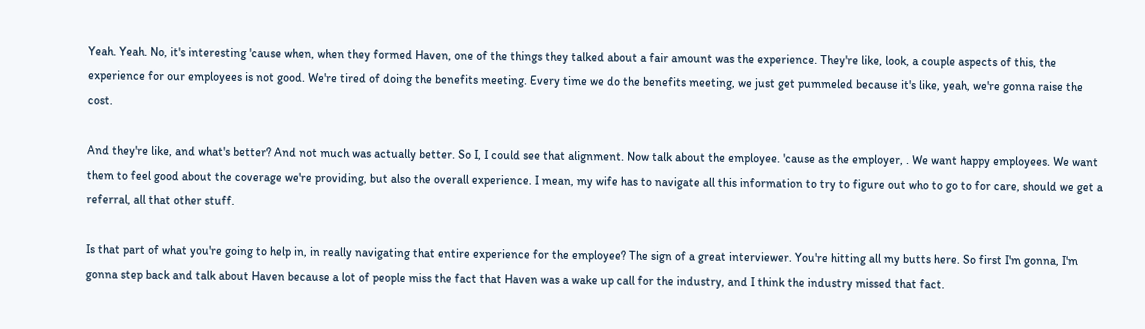Yeah. Yeah. No, it's interesting 'cause when, when they formed Haven, one of the things they talked about a fair amount was the experience. They're like, look, a couple aspects of this, the experience for our employees is not good. We're tired of doing the benefits meeting. Every time we do the benefits meeting, we just get pummeled because it's like, yeah, we're gonna raise the cost.

And they're like, and what's better? And not much was actually better. So I, I could see that alignment. Now talk about the employee. 'cause as the employer, . We want happy employees. We want them to feel good about the coverage we're providing, but also the overall experience. I mean, my wife has to navigate all this information to try to figure out who to go to for care, should we get a referral, all that other stuff.

Is that part of what you're going to help in, in really navigating that entire experience for the employee? The sign of a great interviewer. You're hitting all my butts here. So first I'm gonna, I'm gonna step back and talk about Haven because a lot of people miss the fact that Haven was a wake up call for the industry, and I think the industry missed that fact.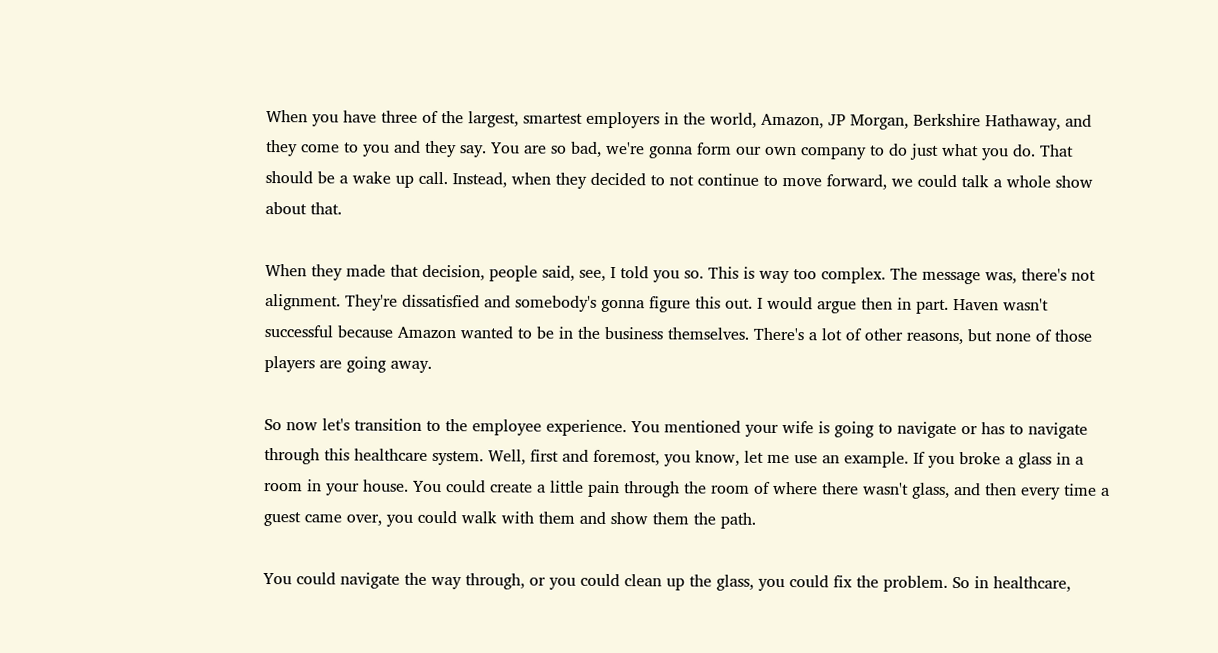When you have three of the largest, smartest employers in the world, Amazon, JP Morgan, Berkshire Hathaway, and they come to you and they say. You are so bad, we're gonna form our own company to do just what you do. That should be a wake up call. Instead, when they decided to not continue to move forward, we could talk a whole show about that.

When they made that decision, people said, see, I told you so. This is way too complex. The message was, there's not alignment. They're dissatisfied and somebody's gonna figure this out. I would argue then in part. Haven wasn't successful because Amazon wanted to be in the business themselves. There's a lot of other reasons, but none of those players are going away.

So now let's transition to the employee experience. You mentioned your wife is going to navigate or has to navigate through this healthcare system. Well, first and foremost, you know, let me use an example. If you broke a glass in a room in your house. You could create a little pain through the room of where there wasn't glass, and then every time a guest came over, you could walk with them and show them the path.

You could navigate the way through, or you could clean up the glass, you could fix the problem. So in healthcare,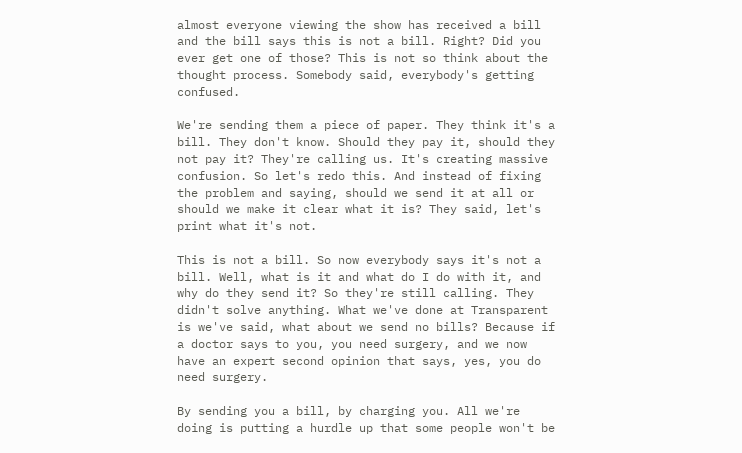almost everyone viewing the show has received a bill and the bill says this is not a bill. Right? Did you ever get one of those? This is not so think about the thought process. Somebody said, everybody's getting confused.

We're sending them a piece of paper. They think it's a bill. They don't know. Should they pay it, should they not pay it? They're calling us. It's creating massive confusion. So let's redo this. And instead of fixing the problem and saying, should we send it at all or should we make it clear what it is? They said, let's print what it's not.

This is not a bill. So now everybody says it's not a bill. Well, what is it and what do I do with it, and why do they send it? So they're still calling. They didn't solve anything. What we've done at Transparent is we've said, what about we send no bills? Because if a doctor says to you, you need surgery, and we now have an expert second opinion that says, yes, you do need surgery.

By sending you a bill, by charging you. All we're doing is putting a hurdle up that some people won't be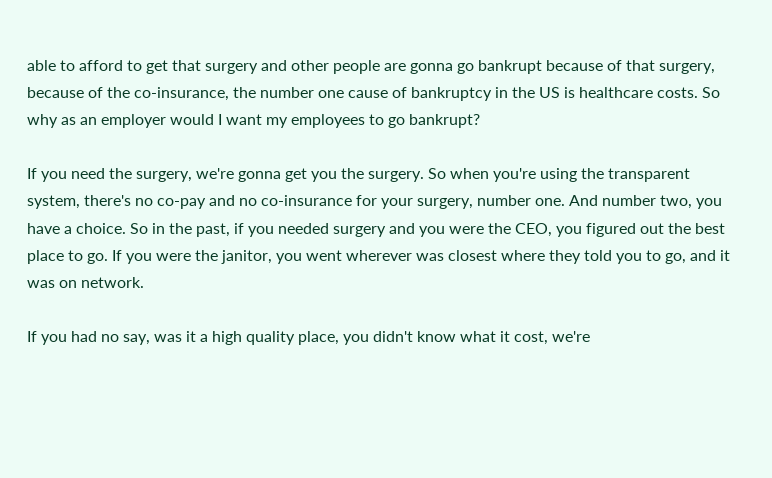able to afford to get that surgery and other people are gonna go bankrupt because of that surgery, because of the co-insurance, the number one cause of bankruptcy in the US is healthcare costs. So why as an employer would I want my employees to go bankrupt?

If you need the surgery, we're gonna get you the surgery. So when you're using the transparent system, there's no co-pay and no co-insurance for your surgery, number one. And number two, you have a choice. So in the past, if you needed surgery and you were the CEO, you figured out the best place to go. If you were the janitor, you went wherever was closest where they told you to go, and it was on network.

If you had no say, was it a high quality place, you didn't know what it cost, we're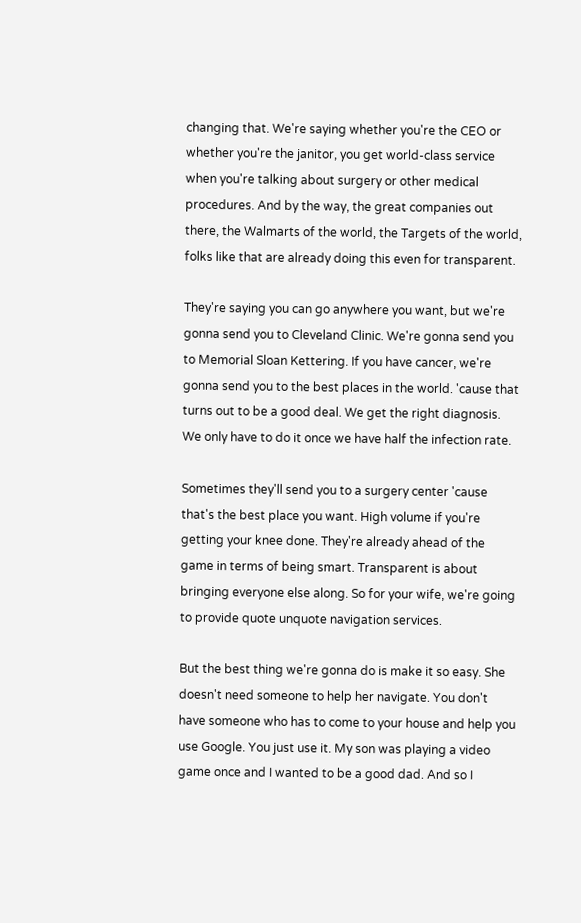changing that. We're saying whether you're the CEO or whether you're the janitor, you get world-class service when you're talking about surgery or other medical procedures. And by the way, the great companies out there, the Walmarts of the world, the Targets of the world, folks like that are already doing this even for transparent.

They're saying you can go anywhere you want, but we're gonna send you to Cleveland Clinic. We're gonna send you to Memorial Sloan Kettering. If you have cancer, we're gonna send you to the best places in the world. 'cause that turns out to be a good deal. We get the right diagnosis. We only have to do it once we have half the infection rate.

Sometimes they'll send you to a surgery center 'cause that's the best place you want. High volume if you're getting your knee done. They're already ahead of the game in terms of being smart. Transparent is about bringing everyone else along. So for your wife, we're going to provide quote unquote navigation services.

But the best thing we're gonna do is make it so easy. She doesn't need someone to help her navigate. You don't have someone who has to come to your house and help you use Google. You just use it. My son was playing a video game once and I wanted to be a good dad. And so I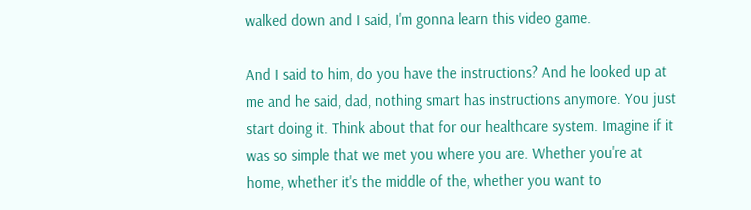walked down and I said, I'm gonna learn this video game.

And I said to him, do you have the instructions? And he looked up at me and he said, dad, nothing smart has instructions anymore. You just start doing it. Think about that for our healthcare system. Imagine if it was so simple that we met you where you are. Whether you're at home, whether it's the middle of the, whether you want to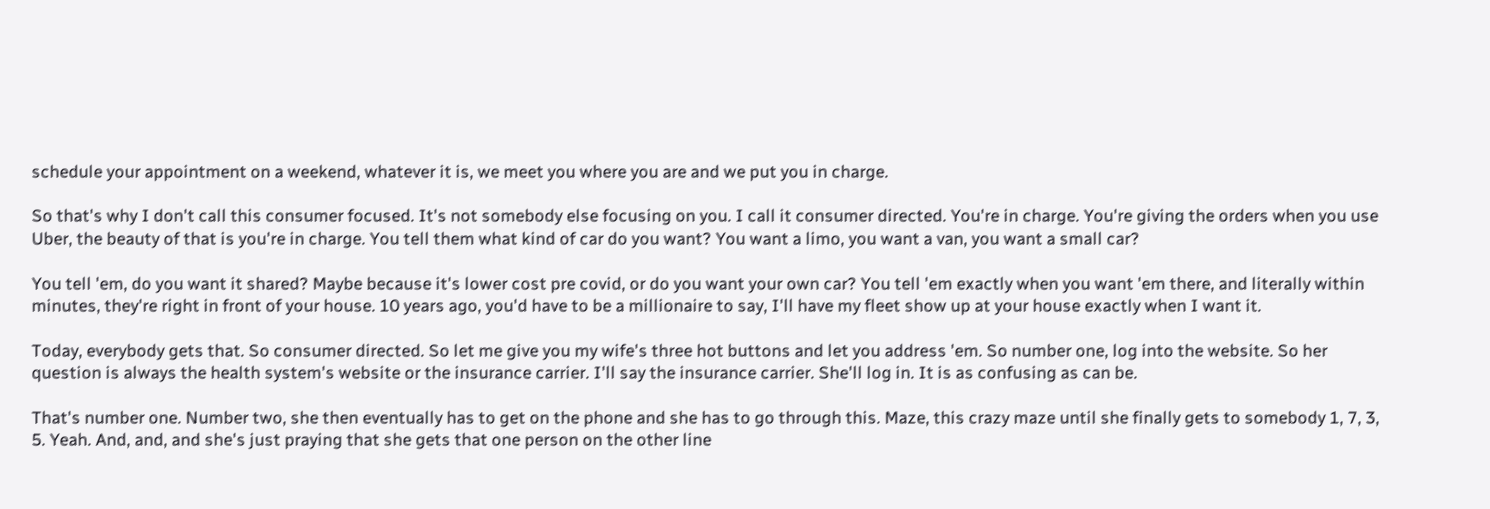schedule your appointment on a weekend, whatever it is, we meet you where you are and we put you in charge.

So that's why I don't call this consumer focused. It's not somebody else focusing on you. I call it consumer directed. You're in charge. You're giving the orders when you use Uber, the beauty of that is you're in charge. You tell them what kind of car do you want? You want a limo, you want a van, you want a small car?

You tell 'em, do you want it shared? Maybe because it's lower cost pre covid, or do you want your own car? You tell 'em exactly when you want 'em there, and literally within minutes, they're right in front of your house. 10 years ago, you'd have to be a millionaire to say, I'll have my fleet show up at your house exactly when I want it.

Today, everybody gets that. So consumer directed. So let me give you my wife's three hot buttons and let you address 'em. So number one, log into the website. So her question is always the health system's website or the insurance carrier. I'll say the insurance carrier. She'll log in. It is as confusing as can be.

That's number one. Number two, she then eventually has to get on the phone and she has to go through this. Maze, this crazy maze until she finally gets to somebody 1, 7, 3, 5. Yeah. And, and, and she's just praying that she gets that one person on the other line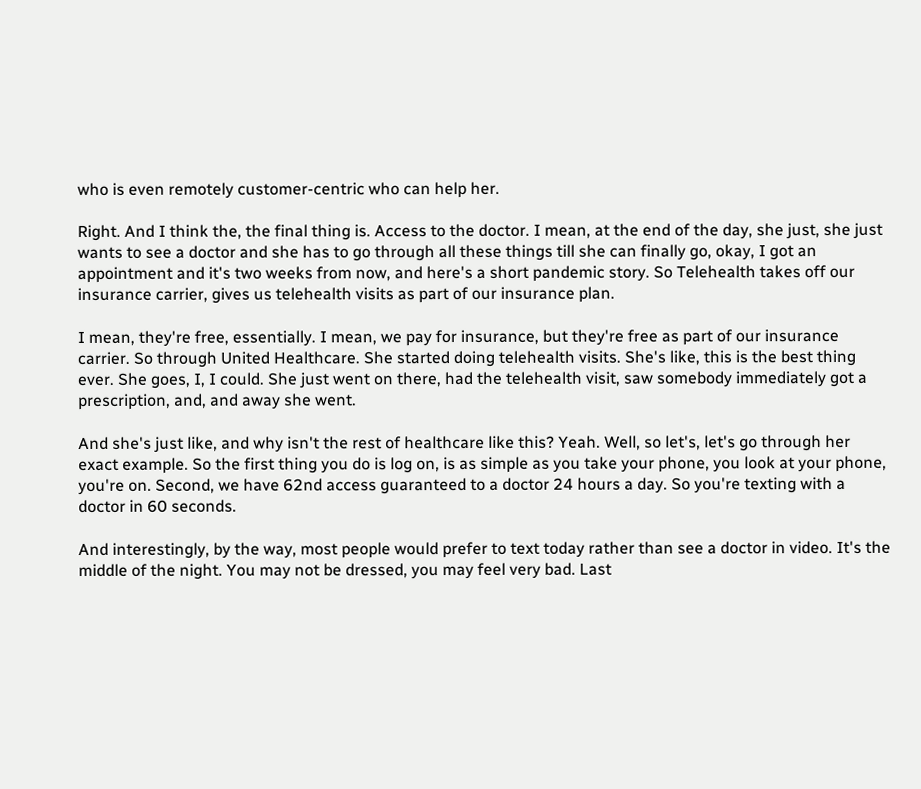who is even remotely customer-centric who can help her.

Right. And I think the, the final thing is. Access to the doctor. I mean, at the end of the day, she just, she just wants to see a doctor and she has to go through all these things till she can finally go, okay, I got an appointment and it's two weeks from now, and here's a short pandemic story. So Telehealth takes off our insurance carrier, gives us telehealth visits as part of our insurance plan.

I mean, they're free, essentially. I mean, we pay for insurance, but they're free as part of our insurance carrier. So through United Healthcare. She started doing telehealth visits. She's like, this is the best thing ever. She goes, I, I could. She just went on there, had the telehealth visit, saw somebody immediately got a prescription, and, and away she went.

And she's just like, and why isn't the rest of healthcare like this? Yeah. Well, so let's, let's go through her exact example. So the first thing you do is log on, is as simple as you take your phone, you look at your phone, you're on. Second, we have 62nd access guaranteed to a doctor 24 hours a day. So you're texting with a doctor in 60 seconds.

And interestingly, by the way, most people would prefer to text today rather than see a doctor in video. It's the middle of the night. You may not be dressed, you may feel very bad. Last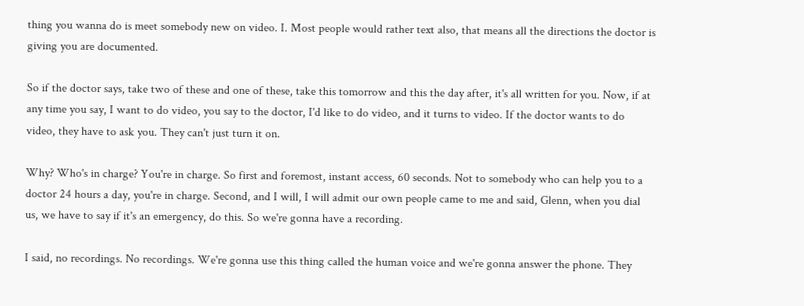thing you wanna do is meet somebody new on video. I. Most people would rather text also, that means all the directions the doctor is giving you are documented.

So if the doctor says, take two of these and one of these, take this tomorrow and this the day after, it's all written for you. Now, if at any time you say, I want to do video, you say to the doctor, I'd like to do video, and it turns to video. If the doctor wants to do video, they have to ask you. They can't just turn it on.

Why? Who's in charge? You're in charge. So first and foremost, instant access, 60 seconds. Not to somebody who can help you to a doctor 24 hours a day, you're in charge. Second, and I will, I will admit our own people came to me and said, Glenn, when you dial us, we have to say if it's an emergency, do this. So we're gonna have a recording.

I said, no recordings. No recordings. We're gonna use this thing called the human voice and we're gonna answer the phone. They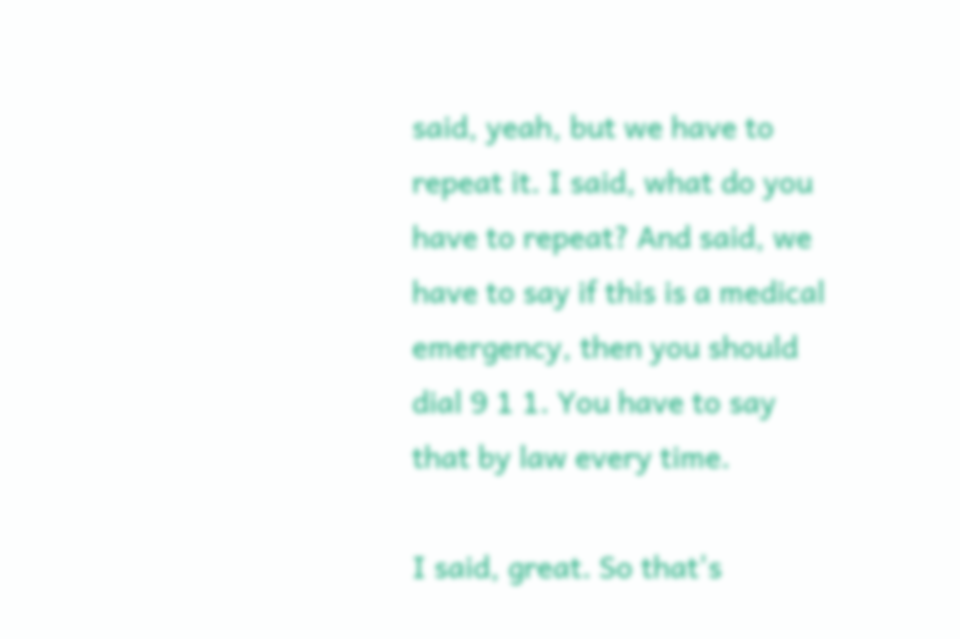said, yeah, but we have to repeat it. I said, what do you have to repeat? And said, we have to say if this is a medical emergency, then you should dial 9 1 1. You have to say that by law every time.

I said, great. So that's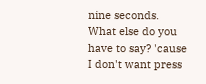nine seconds. What else do you have to say? 'cause I don't want press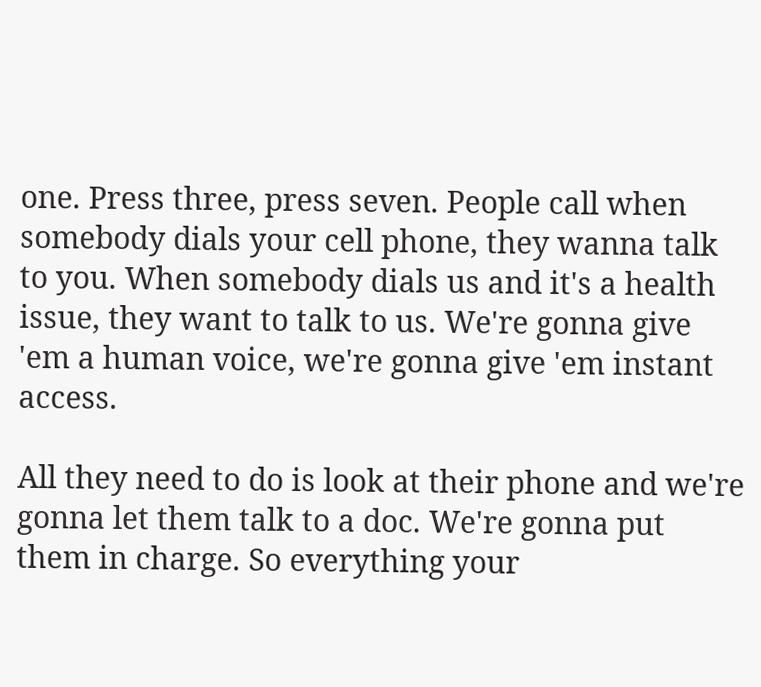one. Press three, press seven. People call when somebody dials your cell phone, they wanna talk to you. When somebody dials us and it's a health issue, they want to talk to us. We're gonna give 'em a human voice, we're gonna give 'em instant access.

All they need to do is look at their phone and we're gonna let them talk to a doc. We're gonna put them in charge. So everything your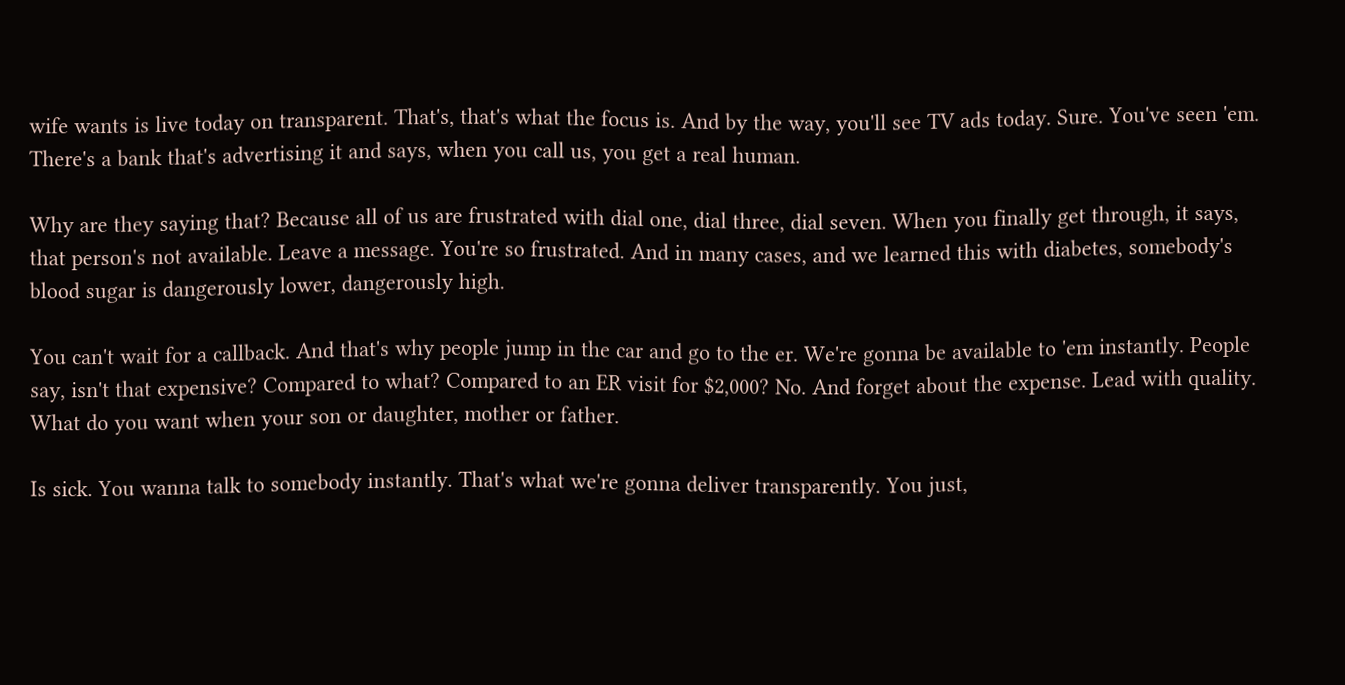wife wants is live today on transparent. That's, that's what the focus is. And by the way, you'll see TV ads today. Sure. You've seen 'em. There's a bank that's advertising it and says, when you call us, you get a real human.

Why are they saying that? Because all of us are frustrated with dial one, dial three, dial seven. When you finally get through, it says, that person's not available. Leave a message. You're so frustrated. And in many cases, and we learned this with diabetes, somebody's blood sugar is dangerously lower, dangerously high.

You can't wait for a callback. And that's why people jump in the car and go to the er. We're gonna be available to 'em instantly. People say, isn't that expensive? Compared to what? Compared to an ER visit for $2,000? No. And forget about the expense. Lead with quality. What do you want when your son or daughter, mother or father.

Is sick. You wanna talk to somebody instantly. That's what we're gonna deliver transparently. You just,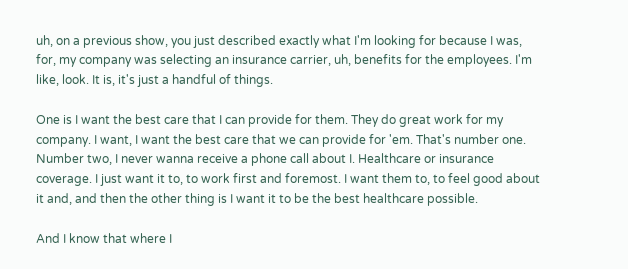uh, on a previous show, you just described exactly what I'm looking for because I was, for, my company was selecting an insurance carrier, uh, benefits for the employees. I'm like, look. It is, it's just a handful of things.

One is I want the best care that I can provide for them. They do great work for my company. I want, I want the best care that we can provide for 'em. That's number one. Number two, I never wanna receive a phone call about I. Healthcare or insurance coverage. I just want it to, to work first and foremost. I want them to, to feel good about it and, and then the other thing is I want it to be the best healthcare possible.

And I know that where I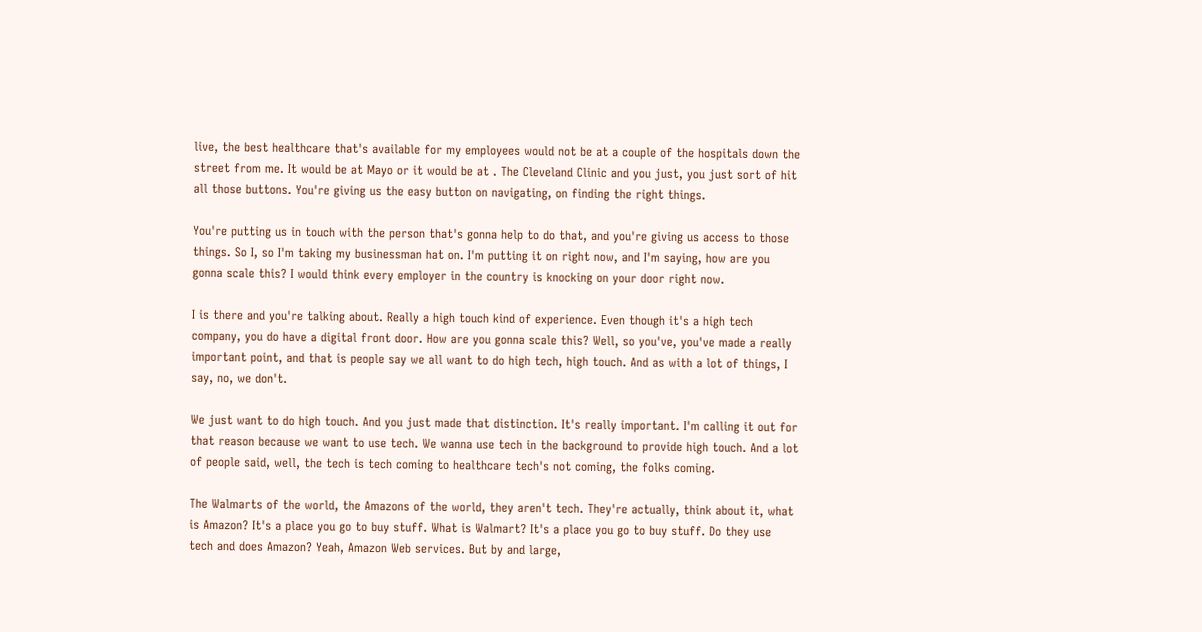live, the best healthcare that's available for my employees would not be at a couple of the hospitals down the street from me. It would be at Mayo or it would be at . The Cleveland Clinic and you just, you just sort of hit all those buttons. You're giving us the easy button on navigating, on finding the right things.

You're putting us in touch with the person that's gonna help to do that, and you're giving us access to those things. So I, so I'm taking my businessman hat on. I'm putting it on right now, and I'm saying, how are you gonna scale this? I would think every employer in the country is knocking on your door right now.

I is there and you're talking about. Really a high touch kind of experience. Even though it's a high tech company, you do have a digital front door. How are you gonna scale this? Well, so you've, you've made a really important point, and that is people say we all want to do high tech, high touch. And as with a lot of things, I say, no, we don't.

We just want to do high touch. And you just made that distinction. It's really important. I'm calling it out for that reason because we want to use tech. We wanna use tech in the background to provide high touch. And a lot of people said, well, the tech is tech coming to healthcare tech's not coming, the folks coming.

The Walmarts of the world, the Amazons of the world, they aren't tech. They're actually, think about it, what is Amazon? It's a place you go to buy stuff. What is Walmart? It's a place you go to buy stuff. Do they use tech and does Amazon? Yeah, Amazon Web services. But by and large,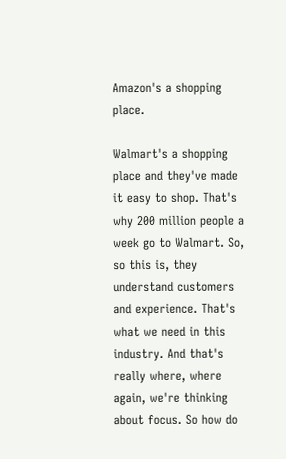Amazon's a shopping place.

Walmart's a shopping place and they've made it easy to shop. That's why 200 million people a week go to Walmart. So, so this is, they understand customers and experience. That's what we need in this industry. And that's really where, where again, we're thinking about focus. So how do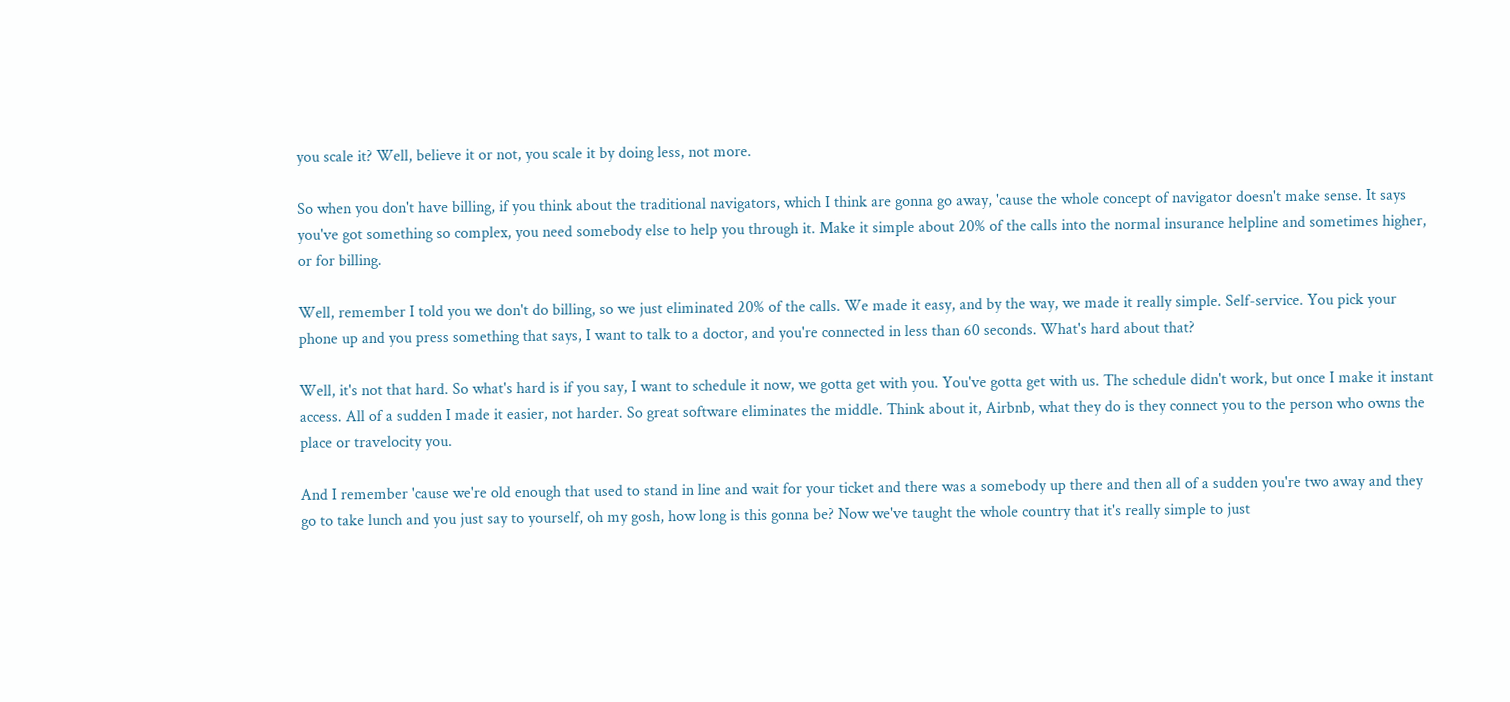you scale it? Well, believe it or not, you scale it by doing less, not more.

So when you don't have billing, if you think about the traditional navigators, which I think are gonna go away, 'cause the whole concept of navigator doesn't make sense. It says you've got something so complex, you need somebody else to help you through it. Make it simple about 20% of the calls into the normal insurance helpline and sometimes higher, or for billing.

Well, remember I told you we don't do billing, so we just eliminated 20% of the calls. We made it easy, and by the way, we made it really simple. Self-service. You pick your phone up and you press something that says, I want to talk to a doctor, and you're connected in less than 60 seconds. What's hard about that?

Well, it's not that hard. So what's hard is if you say, I want to schedule it now, we gotta get with you. You've gotta get with us. The schedule didn't work, but once I make it instant access. All of a sudden I made it easier, not harder. So great software eliminates the middle. Think about it, Airbnb, what they do is they connect you to the person who owns the place or travelocity you.

And I remember 'cause we're old enough that used to stand in line and wait for your ticket and there was a somebody up there and then all of a sudden you're two away and they go to take lunch and you just say to yourself, oh my gosh, how long is this gonna be? Now we've taught the whole country that it's really simple to just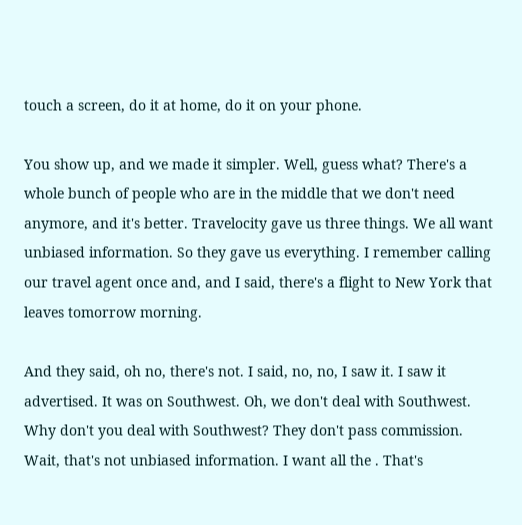touch a screen, do it at home, do it on your phone.

You show up, and we made it simpler. Well, guess what? There's a whole bunch of people who are in the middle that we don't need anymore, and it's better. Travelocity gave us three things. We all want unbiased information. So they gave us everything. I remember calling our travel agent once and, and I said, there's a flight to New York that leaves tomorrow morning.

And they said, oh no, there's not. I said, no, no, I saw it. I saw it advertised. It was on Southwest. Oh, we don't deal with Southwest. Why don't you deal with Southwest? They don't pass commission. Wait, that's not unbiased information. I want all the . That's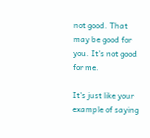not good. That may be good for you. It's not good for me.

It's just like your example of saying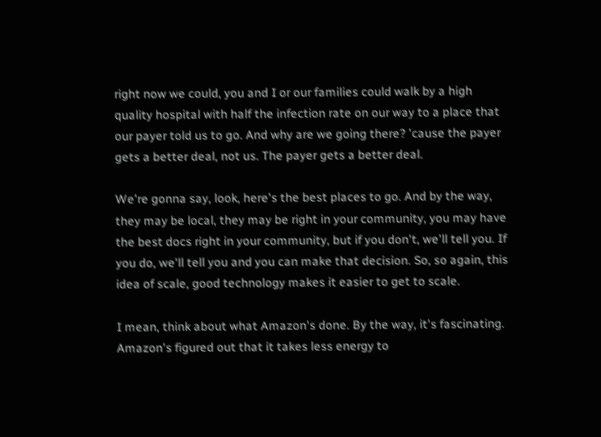right now we could, you and I or our families could walk by a high quality hospital with half the infection rate on our way to a place that our payer told us to go. And why are we going there? 'cause the payer gets a better deal, not us. The payer gets a better deal.

We're gonna say, look, here's the best places to go. And by the way, they may be local, they may be right in your community, you may have the best docs right in your community, but if you don't, we'll tell you. If you do, we'll tell you and you can make that decision. So, so again, this idea of scale, good technology makes it easier to get to scale.

I mean, think about what Amazon's done. By the way, it's fascinating. Amazon's figured out that it takes less energy to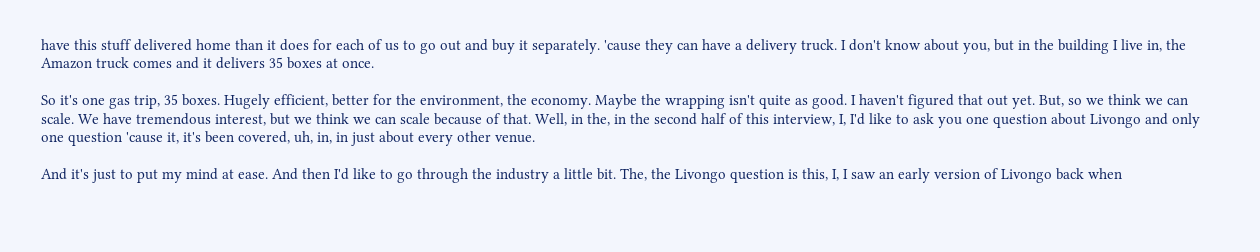have this stuff delivered home than it does for each of us to go out and buy it separately. 'cause they can have a delivery truck. I don't know about you, but in the building I live in, the Amazon truck comes and it delivers 35 boxes at once.

So it's one gas trip, 35 boxes. Hugely efficient, better for the environment, the economy. Maybe the wrapping isn't quite as good. I haven't figured that out yet. But, so we think we can scale. We have tremendous interest, but we think we can scale because of that. Well, in the, in the second half of this interview, I, I'd like to ask you one question about Livongo and only one question 'cause it, it's been covered, uh, in, in just about every other venue.

And it's just to put my mind at ease. And then I'd like to go through the industry a little bit. The, the Livongo question is this, I, I saw an early version of Livongo back when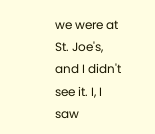we were at St. Joe's, and I didn't see it. I, I saw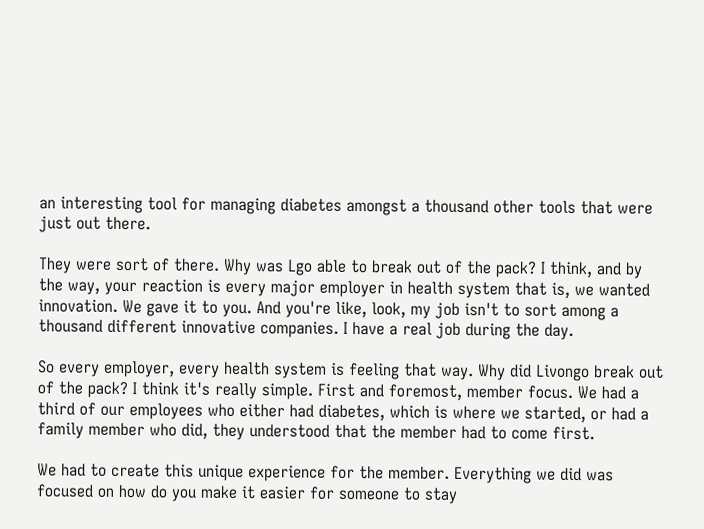an interesting tool for managing diabetes amongst a thousand other tools that were just out there.

They were sort of there. Why was Lgo able to break out of the pack? I think, and by the way, your reaction is every major employer in health system that is, we wanted innovation. We gave it to you. And you're like, look, my job isn't to sort among a thousand different innovative companies. I have a real job during the day.

So every employer, every health system is feeling that way. Why did Livongo break out of the pack? I think it's really simple. First and foremost, member focus. We had a third of our employees who either had diabetes, which is where we started, or had a family member who did, they understood that the member had to come first.

We had to create this unique experience for the member. Everything we did was focused on how do you make it easier for someone to stay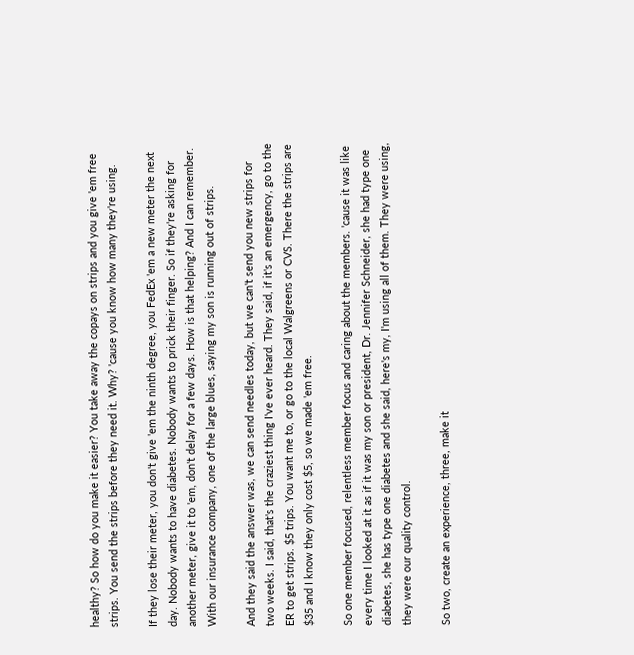healthy? So how do you make it easier? You take away the copays on strips and you give 'em free strips. You send the strips before they need it. Why? 'cause you know how many they're using.

If they lose their meter, you don't give 'em the ninth degree, you FedEx 'em a new meter the next day. Nobody wants to have diabetes. Nobody wants to prick their finger. So if they're asking for another meter, give it to 'em, don't delay for a few days. How is that helping? And I can remember. With our insurance company, one of the large blues, saying my son is running out of strips.

And they said the answer was, we can send needles today, but we can't send you new strips for two weeks. I said, that's the craziest thing I've ever heard. They said, if it's an emergency, go to the ER to get strips. $5 trips. You want me to, or go to the local Walgreens or CVS. There the strips are $35 and I know they only cost $5, so we made 'em free.

So one member focused, relentless member focus and caring about the members. 'cause it was like every time I looked at it as if it was my son or president, Dr. Jennifer Schneider, she had type one diabetes, she has type one diabetes and she said, here's my, I'm using all of them. They were using, they were our quality control.

So two, create an experience, three, make it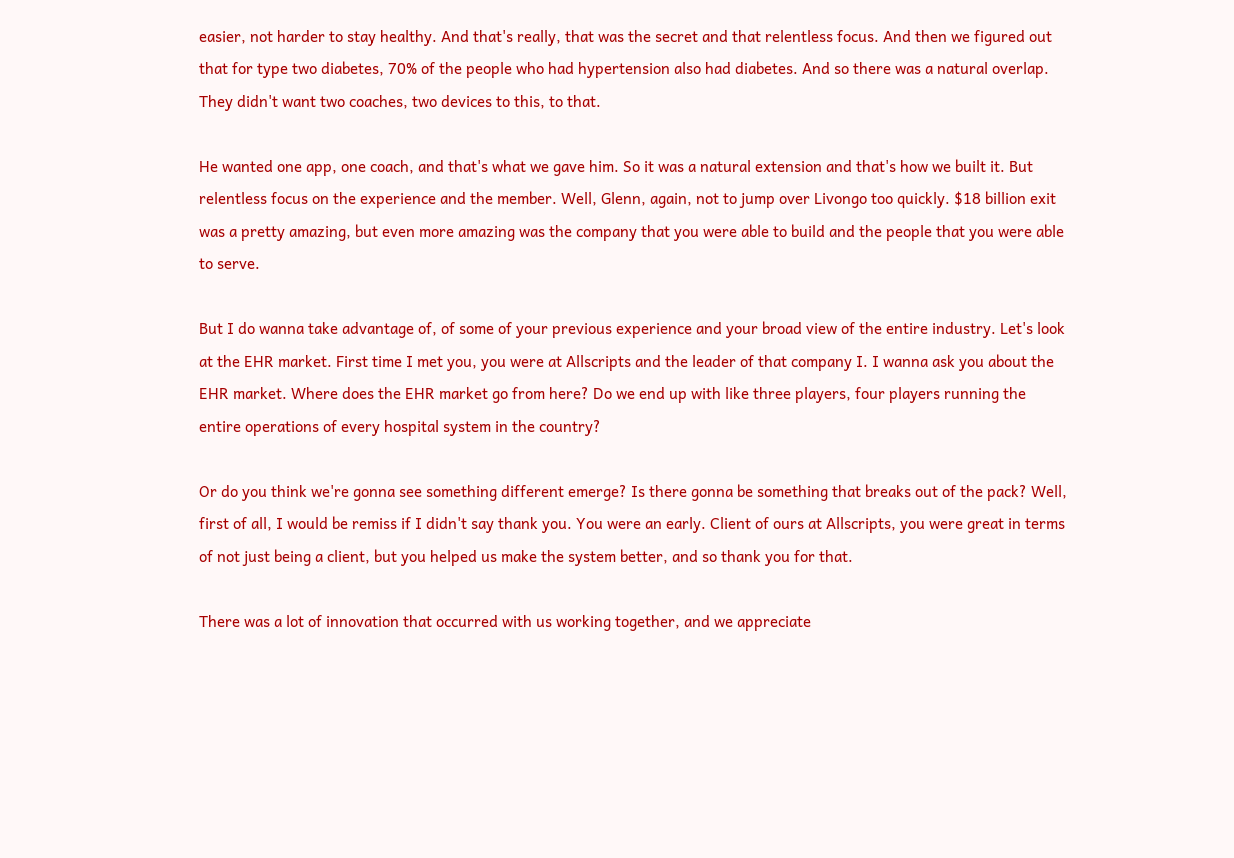easier, not harder to stay healthy. And that's really, that was the secret and that relentless focus. And then we figured out that for type two diabetes, 70% of the people who had hypertension also had diabetes. And so there was a natural overlap. They didn't want two coaches, two devices to this, to that.

He wanted one app, one coach, and that's what we gave him. So it was a natural extension and that's how we built it. But relentless focus on the experience and the member. Well, Glenn, again, not to jump over Livongo too quickly. $18 billion exit was a pretty amazing, but even more amazing was the company that you were able to build and the people that you were able to serve.

But I do wanna take advantage of, of some of your previous experience and your broad view of the entire industry. Let's look at the EHR market. First time I met you, you were at Allscripts and the leader of that company I. I wanna ask you about the EHR market. Where does the EHR market go from here? Do we end up with like three players, four players running the entire operations of every hospital system in the country?

Or do you think we're gonna see something different emerge? Is there gonna be something that breaks out of the pack? Well, first of all, I would be remiss if I didn't say thank you. You were an early. Client of ours at Allscripts, you were great in terms of not just being a client, but you helped us make the system better, and so thank you for that.

There was a lot of innovation that occurred with us working together, and we appreciate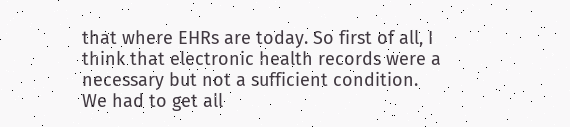that where EHRs are today. So first of all, I think that electronic health records were a necessary but not a sufficient condition. We had to get all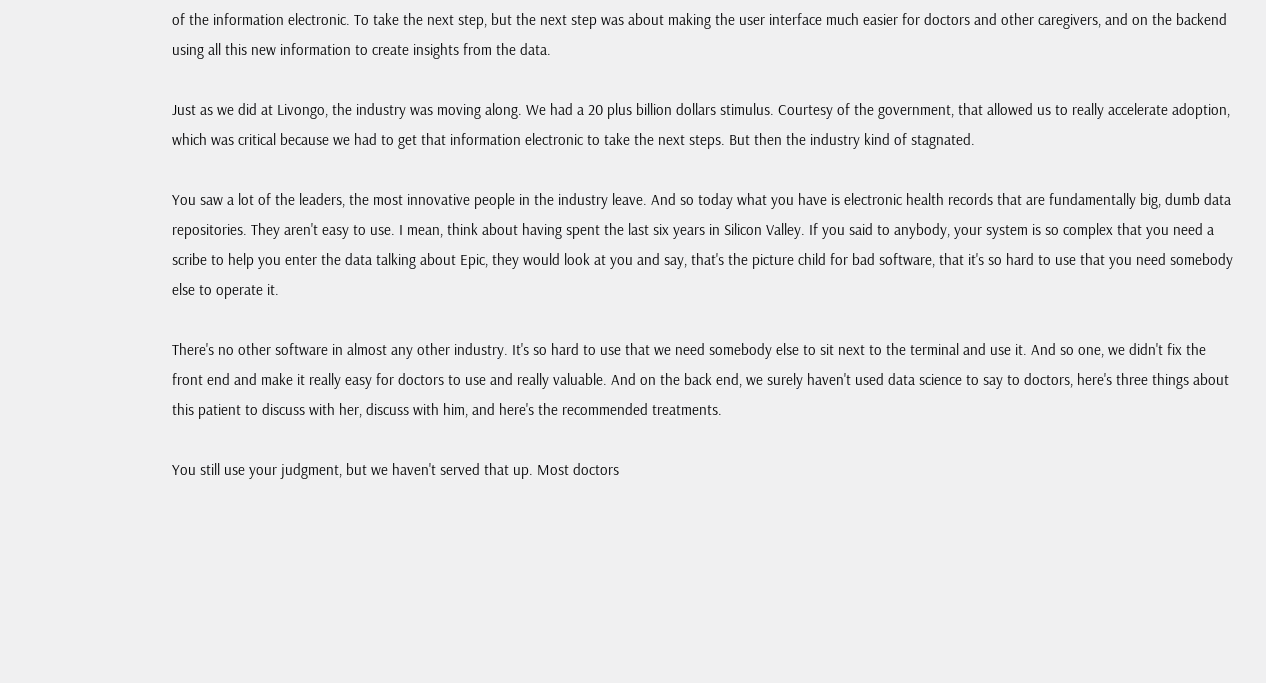of the information electronic. To take the next step, but the next step was about making the user interface much easier for doctors and other caregivers, and on the backend using all this new information to create insights from the data.

Just as we did at Livongo, the industry was moving along. We had a 20 plus billion dollars stimulus. Courtesy of the government, that allowed us to really accelerate adoption, which was critical because we had to get that information electronic to take the next steps. But then the industry kind of stagnated.

You saw a lot of the leaders, the most innovative people in the industry leave. And so today what you have is electronic health records that are fundamentally big, dumb data repositories. They aren't easy to use. I mean, think about having spent the last six years in Silicon Valley. If you said to anybody, your system is so complex that you need a scribe to help you enter the data talking about Epic, they would look at you and say, that's the picture child for bad software, that it's so hard to use that you need somebody else to operate it.

There's no other software in almost any other industry. It's so hard to use that we need somebody else to sit next to the terminal and use it. And so one, we didn't fix the front end and make it really easy for doctors to use and really valuable. And on the back end, we surely haven't used data science to say to doctors, here's three things about this patient to discuss with her, discuss with him, and here's the recommended treatments.

You still use your judgment, but we haven't served that up. Most doctors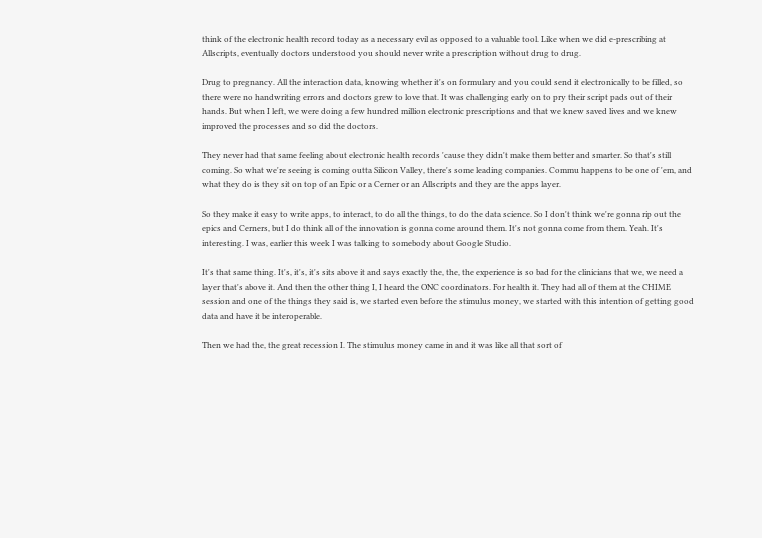think of the electronic health record today as a necessary evil as opposed to a valuable tool. Like when we did e-prescribing at Allscripts, eventually doctors understood you should never write a prescription without drug to drug.

Drug to pregnancy. All the interaction data, knowing whether it's on formulary and you could send it electronically to be filled, so there were no handwriting errors and doctors grew to love that. It was challenging early on to pry their script pads out of their hands. But when I left, we were doing a few hundred million electronic prescriptions and that we knew saved lives and we knew improved the processes and so did the doctors.

They never had that same feeling about electronic health records 'cause they didn't make them better and smarter. So that's still coming. So what we're seeing is coming outta Silicon Valley, there's some leading companies. Commu happens to be one of 'em, and what they do is they sit on top of an Epic or a Cerner or an Allscripts and they are the apps layer.

So they make it easy to write apps, to interact, to do all the things, to do the data science. So I don't think we're gonna rip out the epics and Cerners, but I do think all of the innovation is gonna come around them. It's not gonna come from them. Yeah. It's interesting. I was, earlier this week I was talking to somebody about Google Studio.

It's that same thing. It's, it's, it's sits above it and says exactly the, the, the experience is so bad for the clinicians that we, we need a layer that's above it. And then the other thing I, I heard the ONC coordinators. For health it. They had all of them at the CHIME session and one of the things they said is, we started even before the stimulus money, we started with this intention of getting good data and have it be interoperable.

Then we had the, the great recession I. The stimulus money came in and it was like all that sort of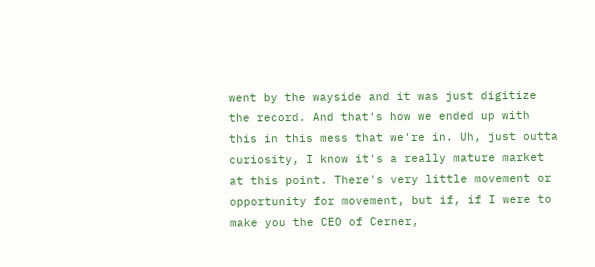went by the wayside and it was just digitize the record. And that's how we ended up with this in this mess that we're in. Uh, just outta curiosity, I know it's a really mature market at this point. There's very little movement or opportunity for movement, but if, if I were to make you the CEO of Cerner,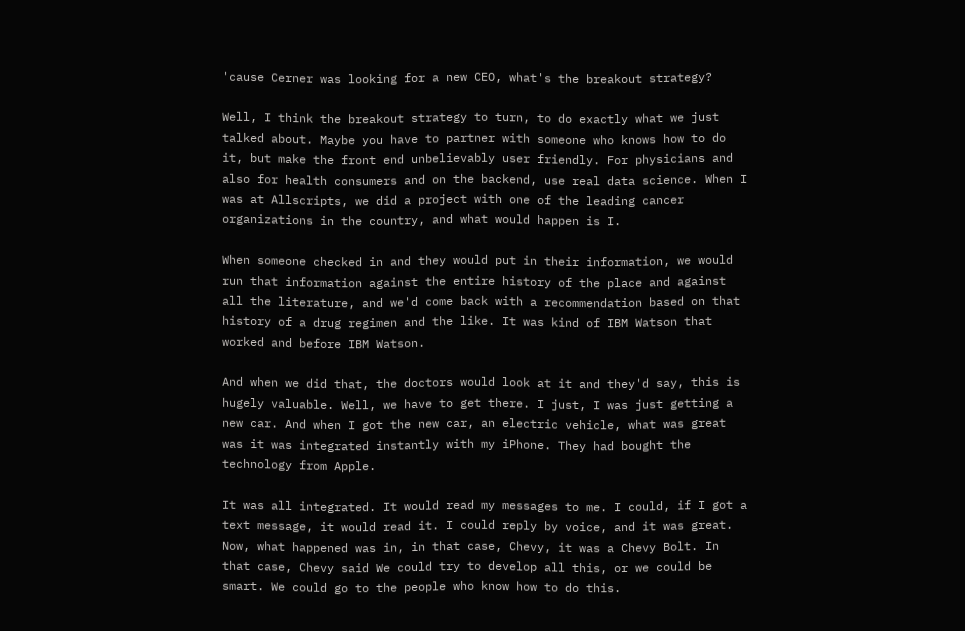'cause Cerner was looking for a new CEO, what's the breakout strategy?

Well, I think the breakout strategy to turn, to do exactly what we just talked about. Maybe you have to partner with someone who knows how to do it, but make the front end unbelievably user friendly. For physicians and also for health consumers and on the backend, use real data science. When I was at Allscripts, we did a project with one of the leading cancer organizations in the country, and what would happen is I.

When someone checked in and they would put in their information, we would run that information against the entire history of the place and against all the literature, and we'd come back with a recommendation based on that history of a drug regimen and the like. It was kind of IBM Watson that worked and before IBM Watson.

And when we did that, the doctors would look at it and they'd say, this is hugely valuable. Well, we have to get there. I just, I was just getting a new car. And when I got the new car, an electric vehicle, what was great was it was integrated instantly with my iPhone. They had bought the technology from Apple.

It was all integrated. It would read my messages to me. I could, if I got a text message, it would read it. I could reply by voice, and it was great. Now, what happened was in, in that case, Chevy, it was a Chevy Bolt. In that case, Chevy said We could try to develop all this, or we could be smart. We could go to the people who know how to do this.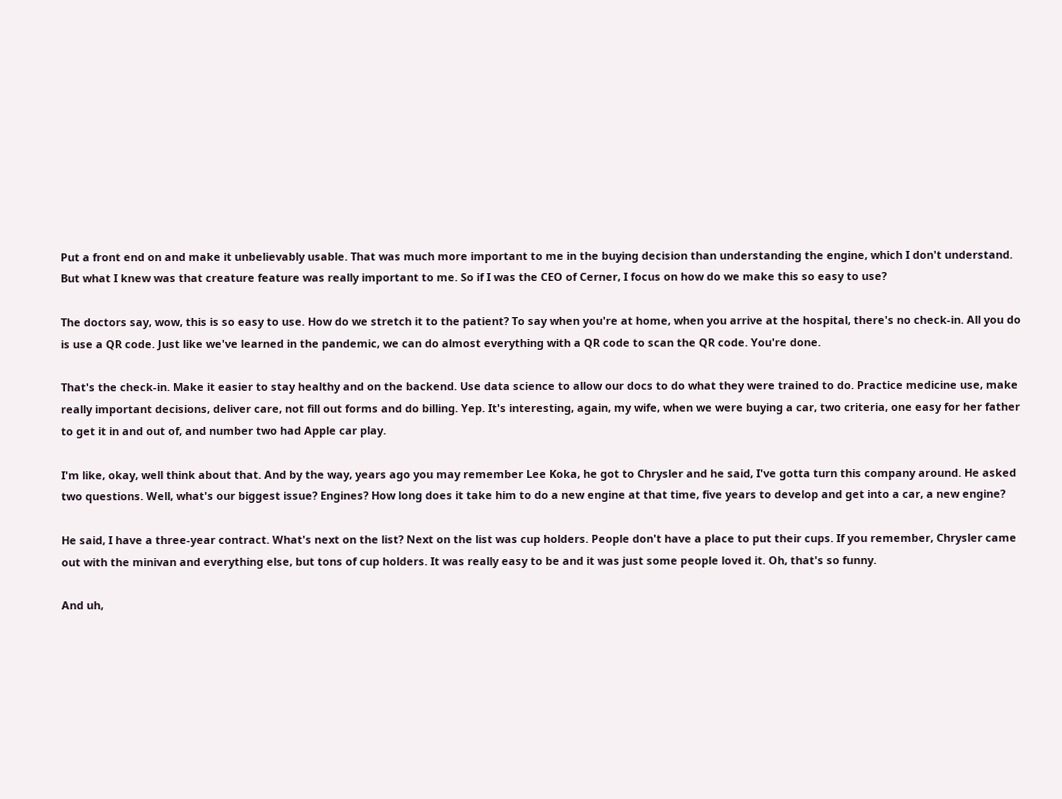Put a front end on and make it unbelievably usable. That was much more important to me in the buying decision than understanding the engine, which I don't understand. But what I knew was that creature feature was really important to me. So if I was the CEO of Cerner, I focus on how do we make this so easy to use?

The doctors say, wow, this is so easy to use. How do we stretch it to the patient? To say when you're at home, when you arrive at the hospital, there's no check-in. All you do is use a QR code. Just like we've learned in the pandemic, we can do almost everything with a QR code to scan the QR code. You're done.

That's the check-in. Make it easier to stay healthy and on the backend. Use data science to allow our docs to do what they were trained to do. Practice medicine use, make really important decisions, deliver care, not fill out forms and do billing. Yep. It's interesting, again, my wife, when we were buying a car, two criteria, one easy for her father to get it in and out of, and number two had Apple car play.

I'm like, okay, well think about that. And by the way, years ago you may remember Lee Koka, he got to Chrysler and he said, I've gotta turn this company around. He asked two questions. Well, what's our biggest issue? Engines? How long does it take him to do a new engine at that time, five years to develop and get into a car, a new engine?

He said, I have a three-year contract. What's next on the list? Next on the list was cup holders. People don't have a place to put their cups. If you remember, Chrysler came out with the minivan and everything else, but tons of cup holders. It was really easy to be and it was just some people loved it. Oh, that's so funny.

And uh,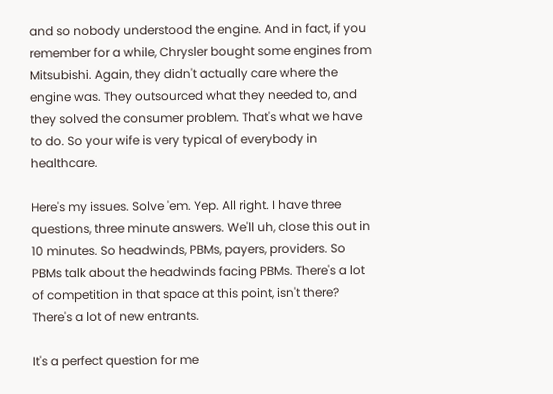and so nobody understood the engine. And in fact, if you remember for a while, Chrysler bought some engines from Mitsubishi. Again, they didn't actually care where the engine was. They outsourced what they needed to, and they solved the consumer problem. That's what we have to do. So your wife is very typical of everybody in healthcare.

Here's my issues. Solve 'em. Yep. All right. I have three questions, three minute answers. We'll uh, close this out in 10 minutes. So headwinds, PBMs, payers, providers. So PBMs talk about the headwinds facing PBMs. There's a lot of competition in that space at this point, isn't there? There's a lot of new entrants.

It's a perfect question for me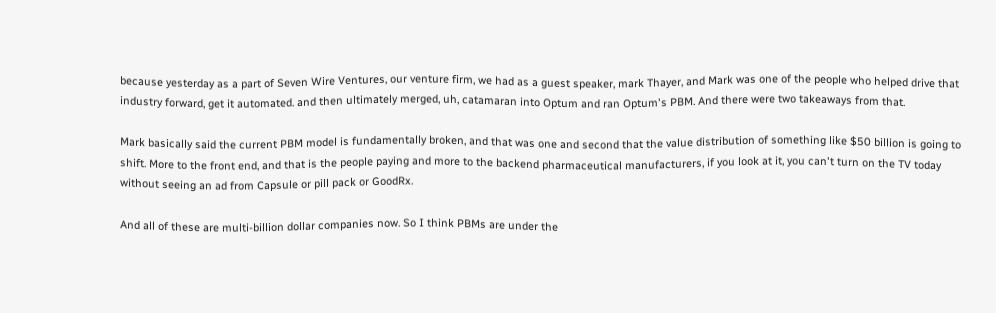because yesterday as a part of Seven Wire Ventures, our venture firm, we had as a guest speaker, mark Thayer, and Mark was one of the people who helped drive that industry forward, get it automated. and then ultimately merged, uh, catamaran into Optum and ran Optum's PBM. And there were two takeaways from that.

Mark basically said the current PBM model is fundamentally broken, and that was one and second that the value distribution of something like $50 billion is going to shift. More to the front end, and that is the people paying and more to the backend pharmaceutical manufacturers, if you look at it, you can't turn on the TV today without seeing an ad from Capsule or pill pack or GoodRx.

And all of these are multi-billion dollar companies now. So I think PBMs are under the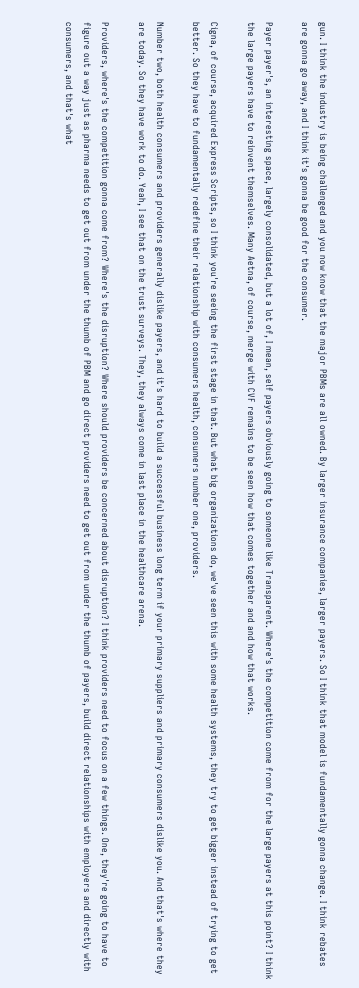gun. I think the industry is being challenged and you now know that the major PBMs are all owned. By larger insurance companies, larger payers. So I think that model is fundamentally gonna change. I think rebates are gonna go away, and I think it's gonna be good for the consumer.

Payer payer's, an interesting space, largely consolidated, but a lot of, I mean, self payers obviously going to someone like Transparent. Where's the competition come from for the large payers at this point? I think the large payers have to reinvent themselves. Many Aetna, of course, merge with CVF remains to be seen how that comes together and and how that works.

Cigna, of course, acquired Express Scripts, so I think you're seeing the first stage in that. But what big organizations do, we've seen this with some health systems, they try to get bigger instead of trying to get better. So they have to fundamentally redefine their relationship with consumers health, consumers number one, providers.

Number two, both health consumers and providers generally dislike payers, and it's hard to build a successful business long term if your primary suppliers and primary consumers dislike you. And that's where they are today. So they have work to do. Yeah, I see that on the trust surveys. They, they always come in last place in the healthcare arena.

Providers, where's the competition gonna come from? Where's the disruption? Where should providers be concerned about disruption? I think providers need to focus on a few things. One, they're going to have to figure out a way just as pharma needs to get out from under the thumb of PBM and go direct providers need to get out from under the thumb of payers, build direct relationships with employers and directly with consumers, and that's what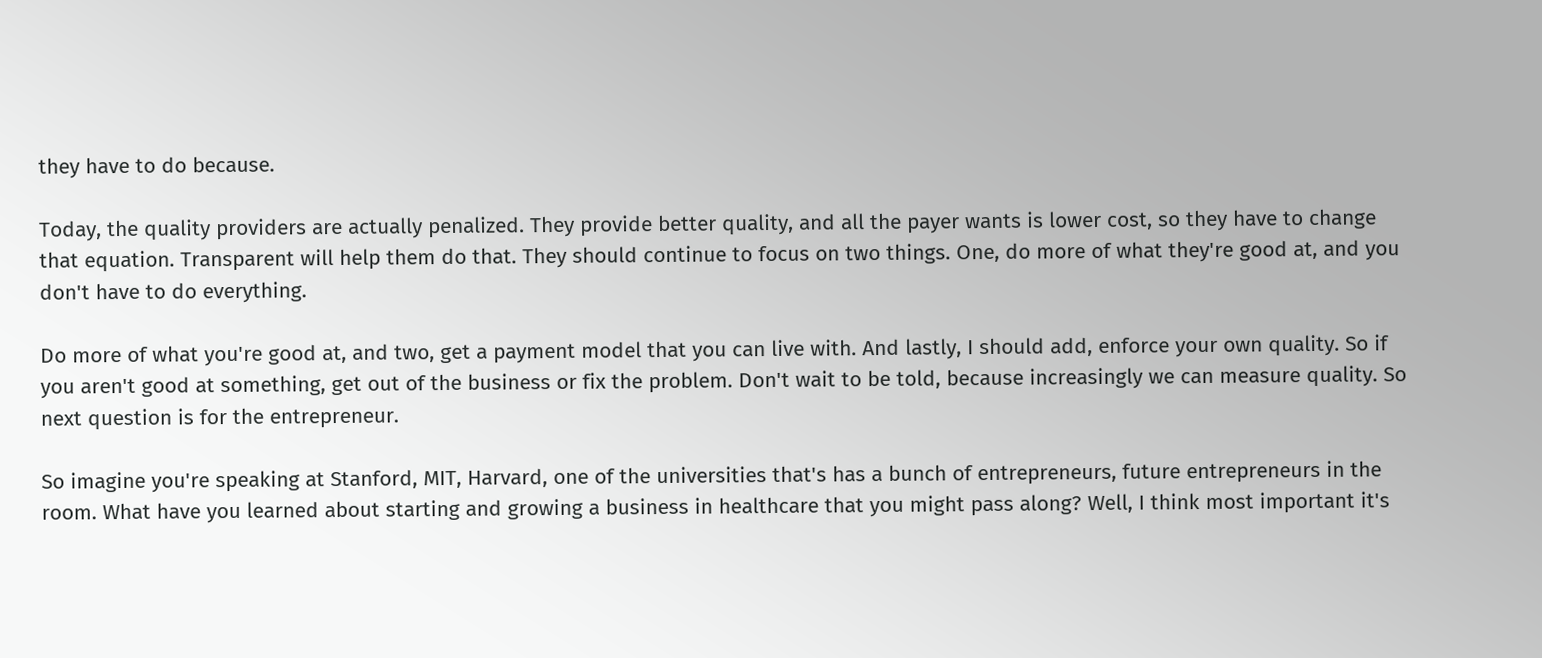they have to do because.

Today, the quality providers are actually penalized. They provide better quality, and all the payer wants is lower cost, so they have to change that equation. Transparent will help them do that. They should continue to focus on two things. One, do more of what they're good at, and you don't have to do everything.

Do more of what you're good at, and two, get a payment model that you can live with. And lastly, I should add, enforce your own quality. So if you aren't good at something, get out of the business or fix the problem. Don't wait to be told, because increasingly we can measure quality. So next question is for the entrepreneur.

So imagine you're speaking at Stanford, MIT, Harvard, one of the universities that's has a bunch of entrepreneurs, future entrepreneurs in the room. What have you learned about starting and growing a business in healthcare that you might pass along? Well, I think most important it's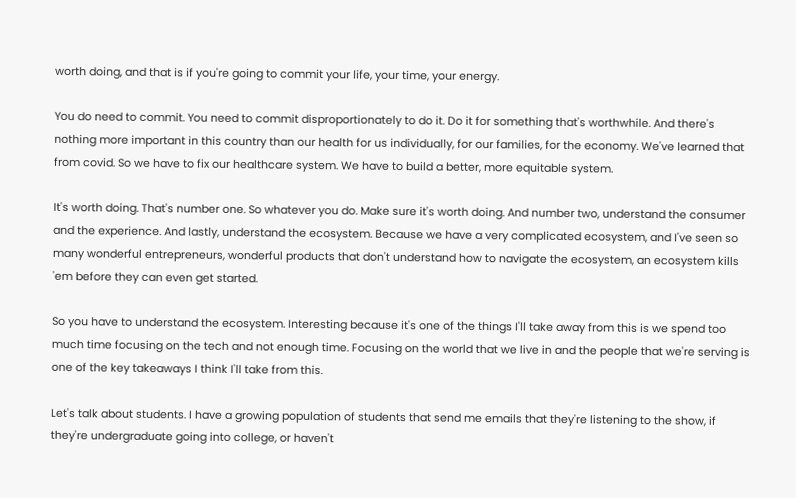worth doing, and that is if you're going to commit your life, your time, your energy.

You do need to commit. You need to commit disproportionately to do it. Do it for something that's worthwhile. And there's nothing more important in this country than our health for us individually, for our families, for the economy. We've learned that from covid. So we have to fix our healthcare system. We have to build a better, more equitable system.

It's worth doing. That's number one. So whatever you do. Make sure it's worth doing. And number two, understand the consumer and the experience. And lastly, understand the ecosystem. Because we have a very complicated ecosystem, and I've seen so many wonderful entrepreneurs, wonderful products that don't understand how to navigate the ecosystem, an ecosystem kills 'em before they can even get started.

So you have to understand the ecosystem. Interesting because it's one of the things I'll take away from this is we spend too much time focusing on the tech and not enough time. Focusing on the world that we live in and the people that we're serving is one of the key takeaways I think I'll take from this.

Let's talk about students. I have a growing population of students that send me emails that they're listening to the show, if they're undergraduate going into college, or haven't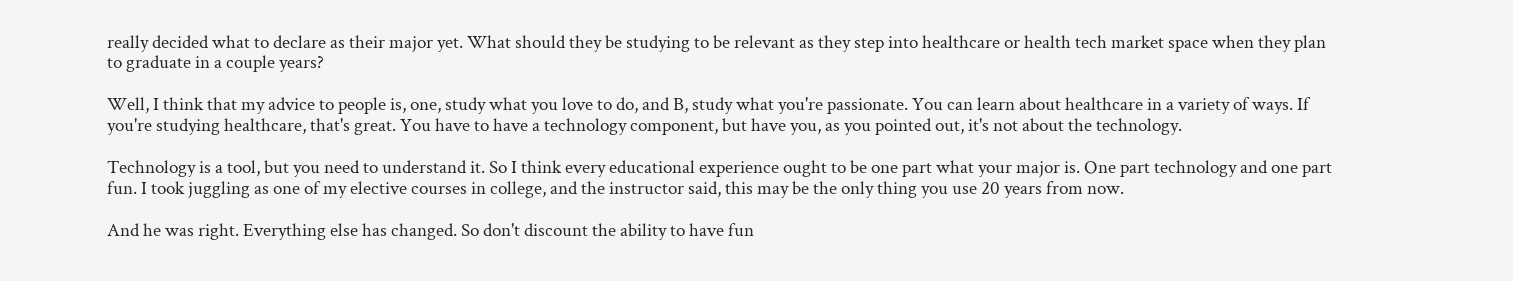really decided what to declare as their major yet. What should they be studying to be relevant as they step into healthcare or health tech market space when they plan to graduate in a couple years?

Well, I think that my advice to people is, one, study what you love to do, and B, study what you're passionate. You can learn about healthcare in a variety of ways. If you're studying healthcare, that's great. You have to have a technology component, but have you, as you pointed out, it's not about the technology.

Technology is a tool, but you need to understand it. So I think every educational experience ought to be one part what your major is. One part technology and one part fun. I took juggling as one of my elective courses in college, and the instructor said, this may be the only thing you use 20 years from now.

And he was right. Everything else has changed. So don't discount the ability to have fun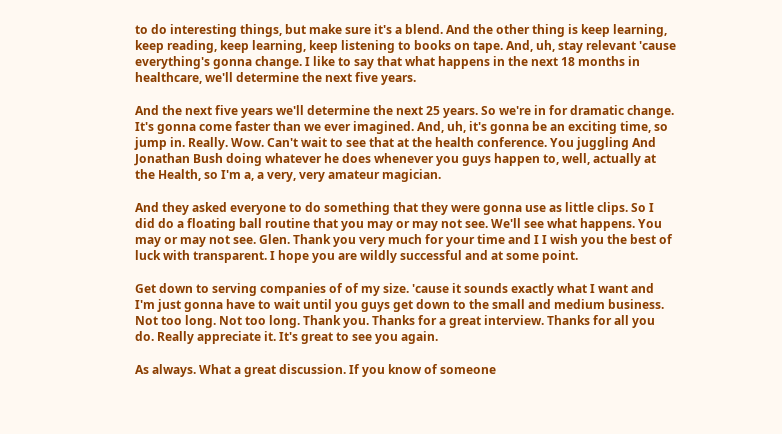to do interesting things, but make sure it's a blend. And the other thing is keep learning, keep reading, keep learning, keep listening to books on tape. And, uh, stay relevant 'cause everything's gonna change. I like to say that what happens in the next 18 months in healthcare, we'll determine the next five years.

And the next five years we'll determine the next 25 years. So we're in for dramatic change. It's gonna come faster than we ever imagined. And, uh, it's gonna be an exciting time, so jump in. Really. Wow. Can't wait to see that at the health conference. You juggling And Jonathan Bush doing whatever he does whenever you guys happen to, well, actually at the Health, so I'm a, a very, very amateur magician.

And they asked everyone to do something that they were gonna use as little clips. So I did do a floating ball routine that you may or may not see. We'll see what happens. You may or may not see. Glen. Thank you very much for your time and I I wish you the best of luck with transparent. I hope you are wildly successful and at some point.

Get down to serving companies of of my size. 'cause it sounds exactly what I want and I'm just gonna have to wait until you guys get down to the small and medium business. Not too long. Not too long. Thank you. Thanks for a great interview. Thanks for all you do. Really appreciate it. It's great to see you again.

As always. What a great discussion. If you know of someone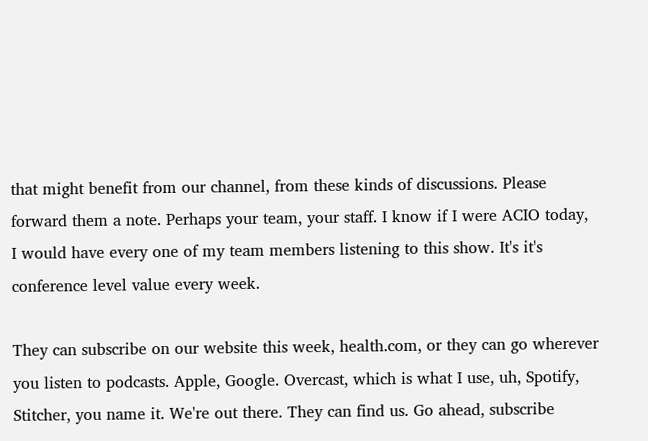that might benefit from our channel, from these kinds of discussions. Please forward them a note. Perhaps your team, your staff. I know if I were ACIO today, I would have every one of my team members listening to this show. It's it's conference level value every week.

They can subscribe on our website this week, health.com, or they can go wherever you listen to podcasts. Apple, Google. Overcast, which is what I use, uh, Spotify, Stitcher, you name it. We're out there. They can find us. Go ahead, subscribe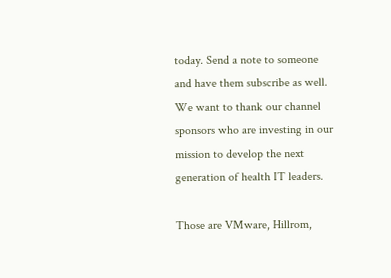today. Send a note to someone and have them subscribe as well. We want to thank our channel sponsors who are investing in our mission to develop the next generation of health IT leaders.

Those are VMware, Hillrom,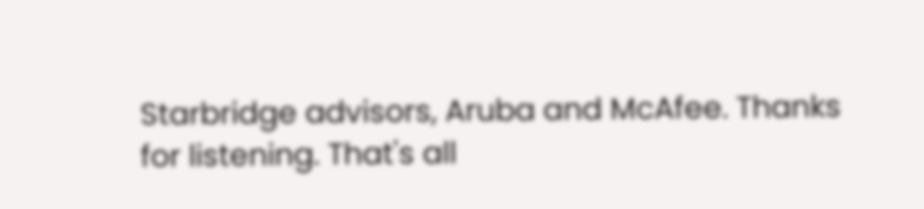Starbridge advisors, Aruba and McAfee. Thanks for listening. That's all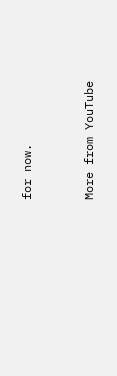for now.



More from YouTube